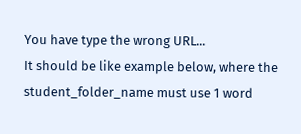You have type the wrong URL...
It should be like example below, where the student_folder_name must use 1 word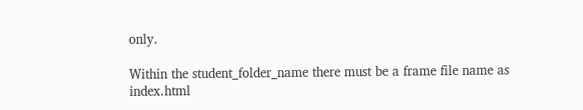only.

Within the student_folder_name there must be a frame file name as index.html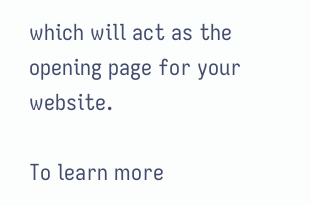which will act as the opening page for your website.

To learn more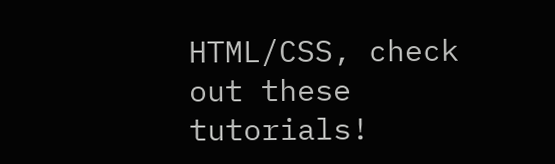HTML/CSS, check out these tutorials!